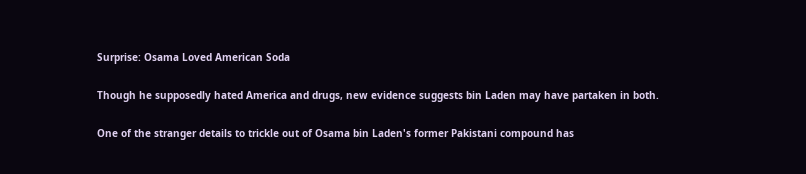Surprise: Osama Loved American Soda

Though he supposedly hated America and drugs, new evidence suggests bin Laden may have partaken in both.

One of the stranger details to trickle out of Osama bin Laden's former Pakistani compound has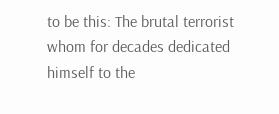to be this: The brutal terrorist whom for decades dedicated himself to the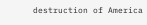destruction of America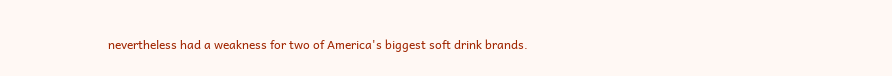nevertheless had a weakness for two of America's biggest soft drink brands.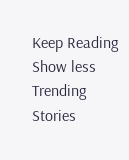Keep Reading Show less
Trending Stories